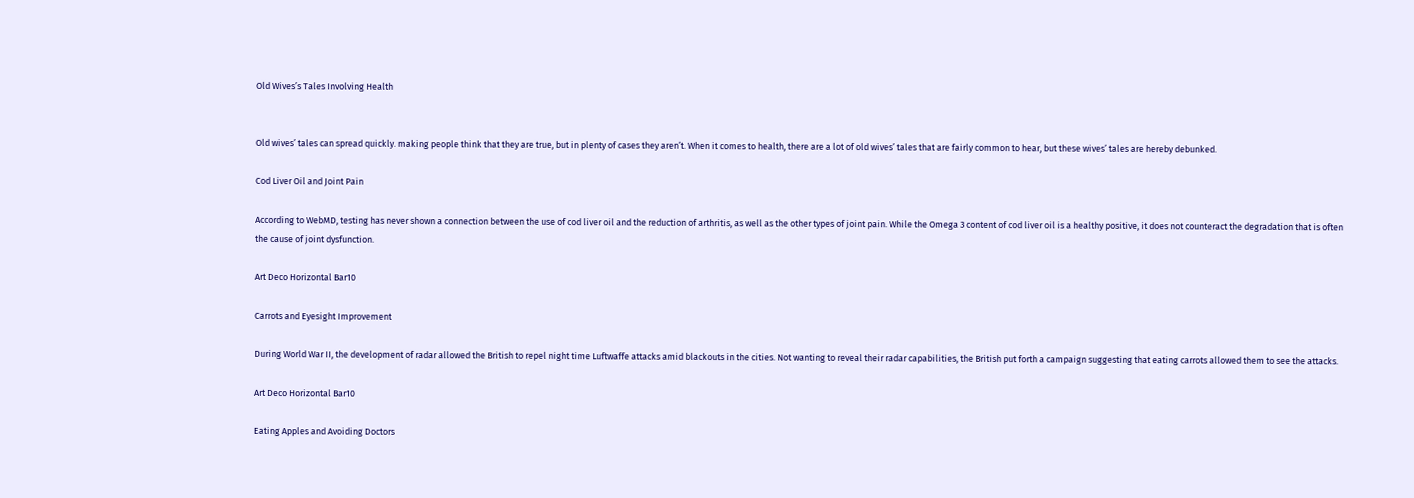Old Wives’s Tales Involving Health


Old wives’ tales can spread quickly. making people think that they are true, but in plenty of cases they aren’t. When it comes to health, there are a lot of old wives’ tales that are fairly common to hear, but these wives’ tales are hereby debunked.

Cod Liver Oil and Joint Pain

According to WebMD, testing has never shown a connection between the use of cod liver oil and the reduction of arthritis, as well as the other types of joint pain. While the Omega 3 content of cod liver oil is a healthy positive, it does not counteract the degradation that is often the cause of joint dysfunction.

Art Deco Horizontal Bar10

Carrots and Eyesight Improvement

During World War II, the development of radar allowed the British to repel night time Luftwaffe attacks amid blackouts in the cities. Not wanting to reveal their radar capabilities, the British put forth a campaign suggesting that eating carrots allowed them to see the attacks.

Art Deco Horizontal Bar10

Eating Apples and Avoiding Doctors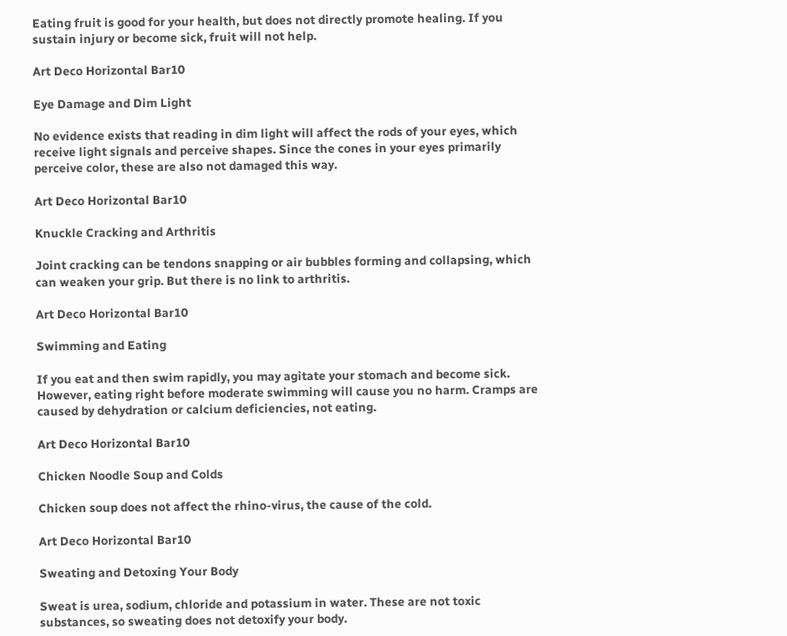Eating fruit is good for your health, but does not directly promote healing. If you sustain injury or become sick, fruit will not help.

Art Deco Horizontal Bar10

Eye Damage and Dim Light

No evidence exists that reading in dim light will affect the rods of your eyes, which receive light signals and perceive shapes. Since the cones in your eyes primarily perceive color, these are also not damaged this way.

Art Deco Horizontal Bar10

Knuckle Cracking and Arthritis

Joint cracking can be tendons snapping or air bubbles forming and collapsing, which can weaken your grip. But there is no link to arthritis.

Art Deco Horizontal Bar10

Swimming and Eating

If you eat and then swim rapidly, you may agitate your stomach and become sick. However, eating right before moderate swimming will cause you no harm. Cramps are caused by dehydration or calcium deficiencies, not eating.

Art Deco Horizontal Bar10

Chicken Noodle Soup and Colds

Chicken soup does not affect the rhino-virus, the cause of the cold.

Art Deco Horizontal Bar10

Sweating and Detoxing Your Body

Sweat is urea, sodium, chloride and potassium in water. These are not toxic substances, so sweating does not detoxify your body.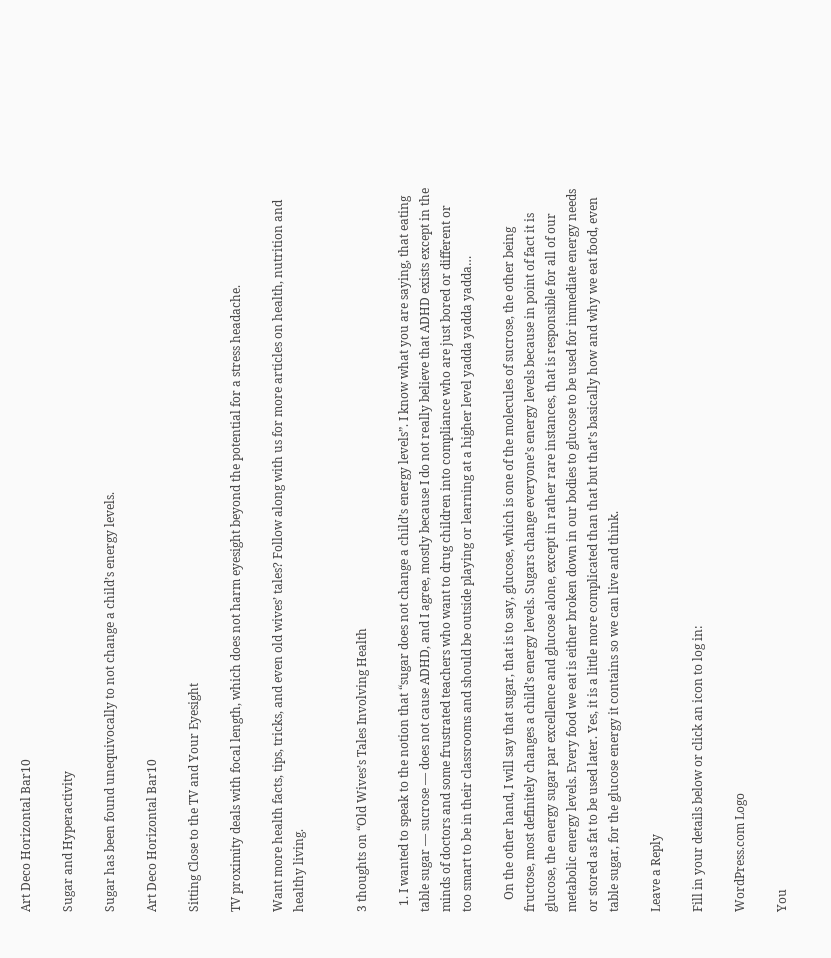Art Deco Horizontal Bar10

Sugar and Hyperactivity

Sugar has been found unequivocally to not change a child’s energy levels.

Art Deco Horizontal Bar10

Sitting Close to the TV and Your Eyesight

TV proximity deals with focal length, which does not harm eyesight beyond the potential for a stress headache.

Want more health facts, tips, tricks, and even old wives’ tales? Follow along with us for more articles on health, nutrition and healthy living.


3 thoughts on “Old Wives’s Tales Involving Health

  1. I wanted to speak to the notion that “sugar does not change a child’s energy levels”. I know what you are saying, that eating table sugar — sucrose — does not cause ADHD, and I agree, mostly because I do not really believe that ADHD exists except in the minds of doctors and some frustrated teachers who want to drug children into compliance who are just bored or different or too smart to be in their classrooms and should be outside playing or learning at a higher level yadda yadda yadda…

    On the other hand, I will say that sugar, that is to say, glucose, which is one of the molecules of sucrose, the other being fructose, most definitely changes a child’s energy levels. Sugars change everyone’s energy levels because in point of fact it is glucose, the energy sugar par excellence and glucose alone, except in rather rare instances, that is responsible for all of our metabolic energy levels. Every food we eat is either broken down in our bodies to glucose to be used for immediate energy needs or stored as fat to be used later. Yes, it is a little more complicated than that but that’s basically how and why we eat food, even table sugar, for the glucose energy it contains so we can live and think.

Leave a Reply

Fill in your details below or click an icon to log in:

WordPress.com Logo

You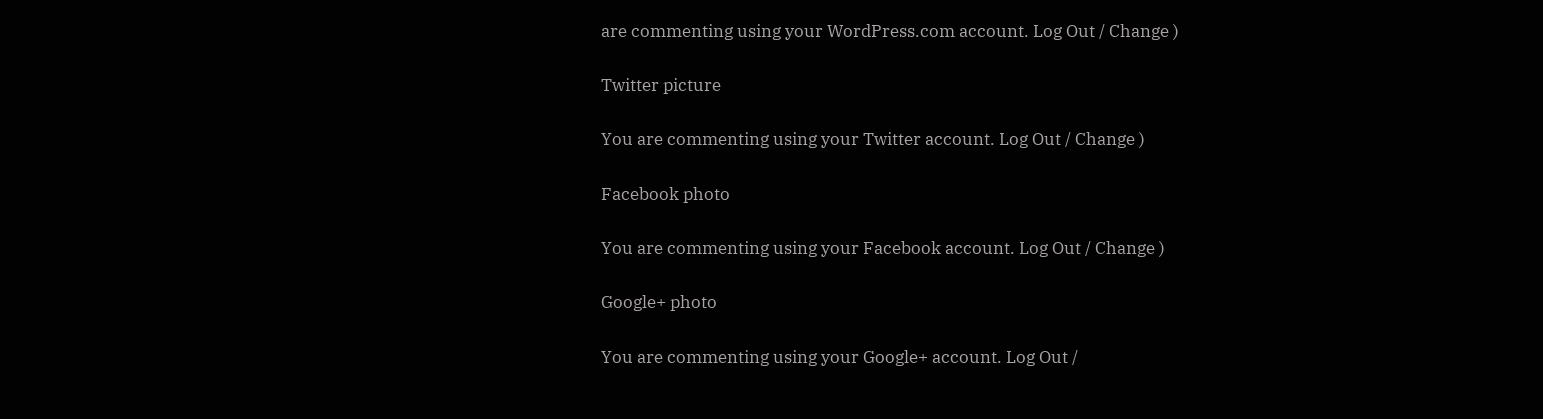are commenting using your WordPress.com account. Log Out / Change )

Twitter picture

You are commenting using your Twitter account. Log Out / Change )

Facebook photo

You are commenting using your Facebook account. Log Out / Change )

Google+ photo

You are commenting using your Google+ account. Log Out /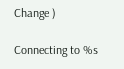Change )

Connecting to %s